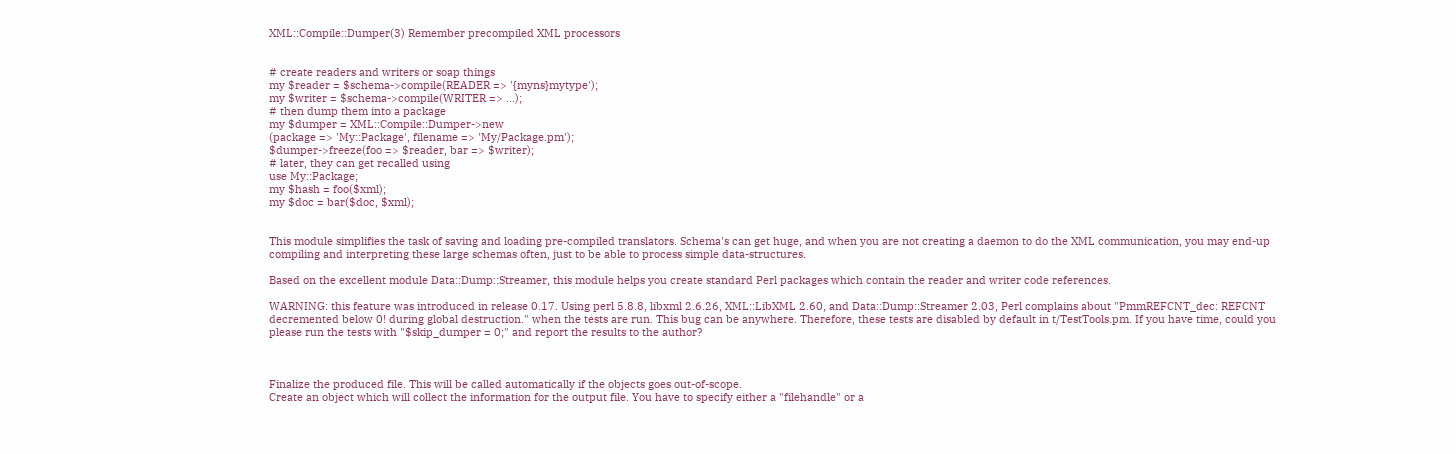XML::Compile::Dumper(3) Remember precompiled XML processors


# create readers and writers or soap things
my $reader = $schema->compile(READER => '{myns}mytype');
my $writer = $schema->compile(WRITER => ...);
# then dump them into a package
my $dumper = XML::Compile::Dumper->new
(package => 'My::Package', filename => 'My/Package.pm');
$dumper->freeze(foo => $reader, bar => $writer);
# later, they can get recalled using
use My::Package;
my $hash = foo($xml);
my $doc = bar($doc, $xml);


This module simplifies the task of saving and loading pre-compiled translators. Schema's can get huge, and when you are not creating a daemon to do the XML communication, you may end-up compiling and interpreting these large schemas often, just to be able to process simple data-structures.

Based on the excellent module Data::Dump::Streamer, this module helps you create standard Perl packages which contain the reader and writer code references.

WARNING: this feature was introduced in release 0.17. Using perl 5.8.8, libxml 2.6.26, XML::LibXML 2.60, and Data::Dump::Streamer 2.03, Perl complains about "PmmREFCNT_dec: REFCNT decremented below 0! during global destruction." when the tests are run. This bug can be anywhere. Therefore, these tests are disabled by default in t/TestTools.pm. If you have time, could you please run the tests with "$skip_dumper = 0;" and report the results to the author?



Finalize the produced file. This will be called automatically if the objects goes out-of-scope.
Create an object which will collect the information for the output file. You have to specify either a "filehandle" or a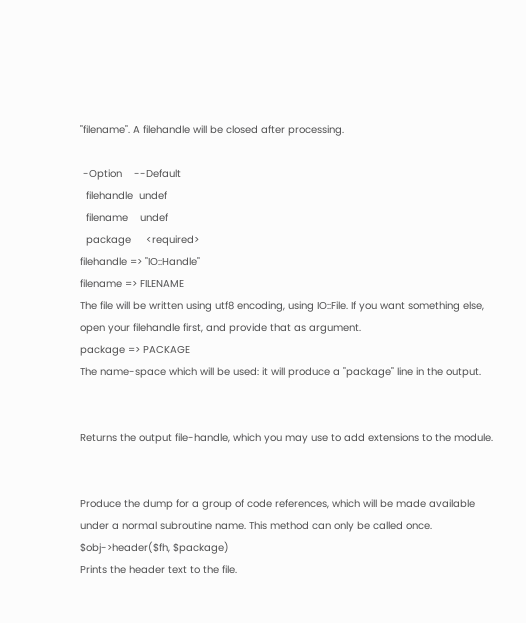"filename". A filehandle will be closed after processing.

 -Option    --Default
  filehandle  undef
  filename    undef
  package     <required>
filehandle => "IO::Handle"
filename => FILENAME
The file will be written using utf8 encoding, using IO::File. If you want something else, open your filehandle first, and provide that as argument.
package => PACKAGE
The name-space which will be used: it will produce a "package" line in the output.


Returns the output file-handle, which you may use to add extensions to the module.


Produce the dump for a group of code references, which will be made available under a normal subroutine name. This method can only be called once.
$obj->header($fh, $package)
Prints the header text to the file.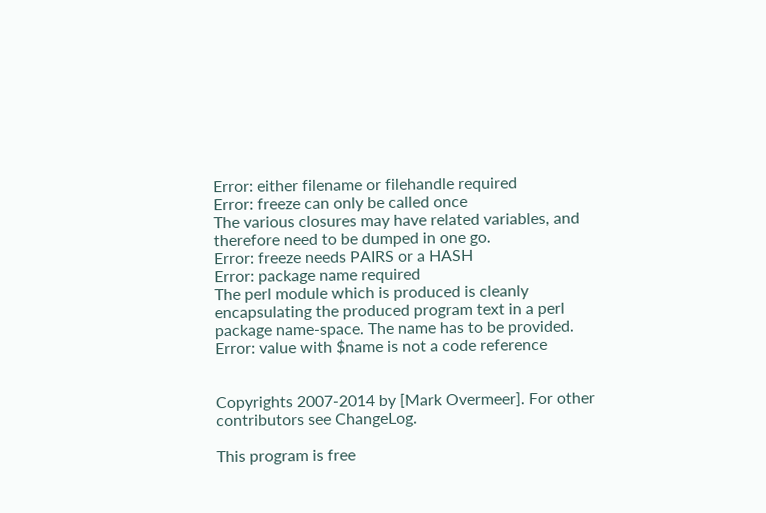Error: either filename or filehandle required
Error: freeze can only be called once
The various closures may have related variables, and therefore need to be dumped in one go.
Error: freeze needs PAIRS or a HASH
Error: package name required
The perl module which is produced is cleanly encapsulating the produced program text in a perl package name-space. The name has to be provided.
Error: value with $name is not a code reference


Copyrights 2007-2014 by [Mark Overmeer]. For other contributors see ChangeLog.

This program is free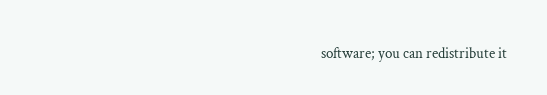software; you can redistribute it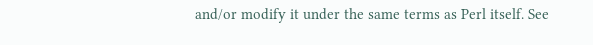and/or modify it under the same terms as Perl itself. See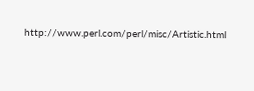http://www.perl.com/perl/misc/Artistic.html